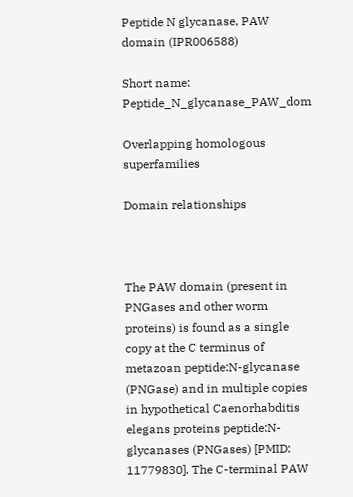Peptide N glycanase, PAW domain (IPR006588)

Short name: Peptide_N_glycanase_PAW_dom

Overlapping homologous superfamilies

Domain relationships



The PAW domain (present in PNGases and other worm proteins) is found as a single copy at the C terminus of metazoan peptide:N-glycanase (PNGase) and in multiple copies in hypothetical Caenorhabditis elegans proteins peptide:N-glycanases (PNGases) [PMID: 11779830]. The C-terminal PAW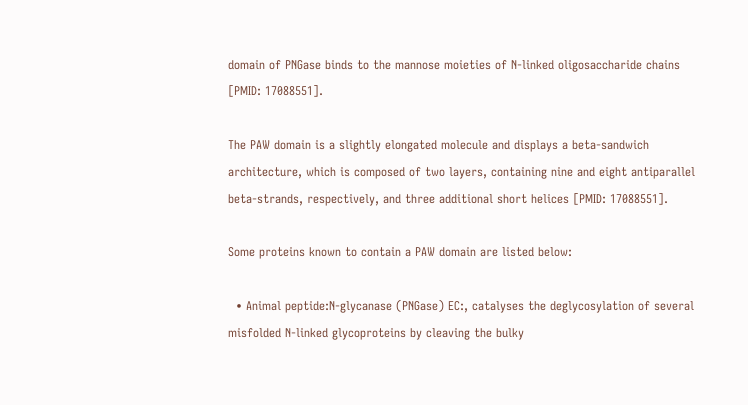domain of PNGase binds to the mannose moieties of N-linked oligosaccharide chains [PMID: 17088551].

The PAW domain is a slightly elongated molecule and displays a beta-sandwich architecture, which is composed of two layers, containing nine and eight antiparallel beta-strands, respectively, and three additional short helices [PMID: 17088551].

Some proteins known to contain a PAW domain are listed below:

  • Animal peptide:N-glycanase (PNGase) EC:, catalyses the deglycosylation of several misfolded N-linked glycoproteins by cleaving the bulky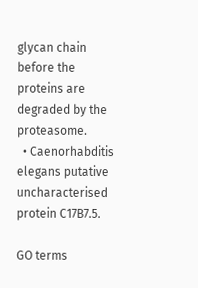glycan chain before the proteins are degraded by the proteasome.
  • Caenorhabditis elegans putative uncharacterised protein C17B7.5.

GO terms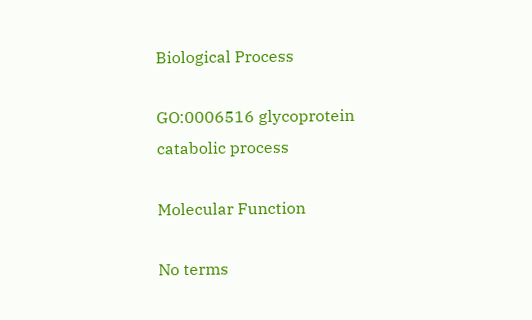Biological Process

GO:0006516 glycoprotein catabolic process

Molecular Function

No terms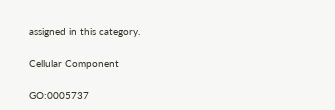assigned in this category.

Cellular Component

GO:0005737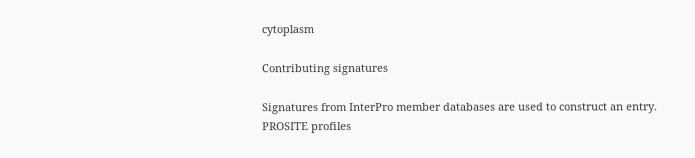cytoplasm

Contributing signatures

Signatures from InterPro member databases are used to construct an entry.
PROSITE profiles